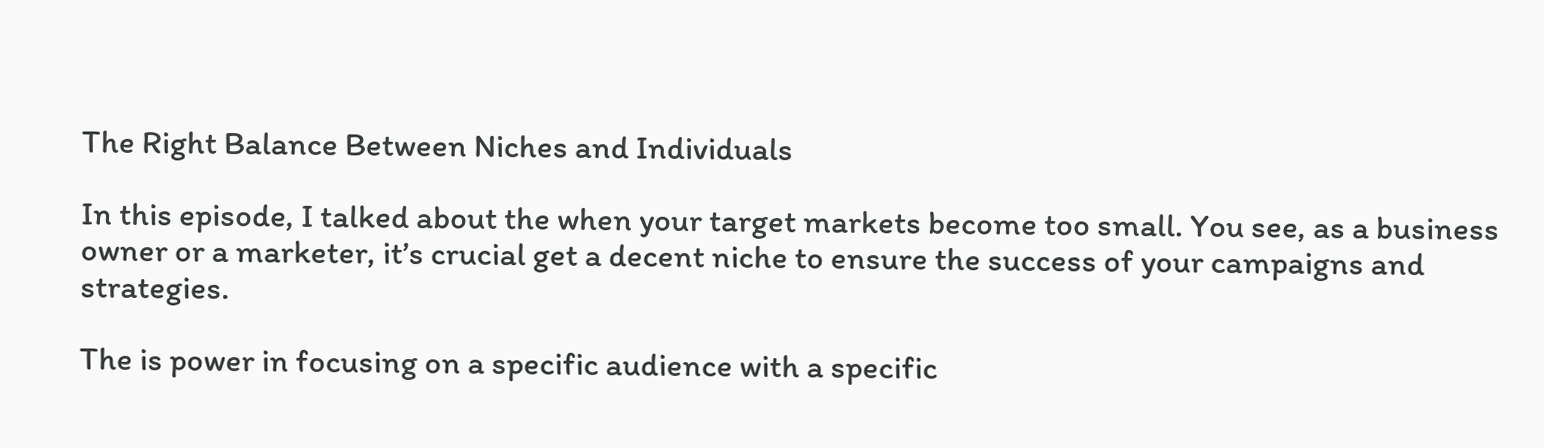The Right Balance Between Niches and Individuals

In this episode, I talked about the when your target markets become too small. You see, as a business owner or a marketer, it’s crucial get a decent niche to ensure the success of your campaigns and strategies.

The is power in focusing on a specific audience with a specific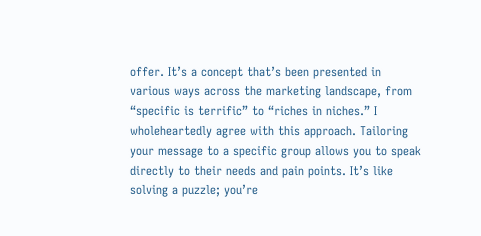offer. It’s a concept that’s been presented in various ways across the marketing landscape, from “specific is terrific” to “riches in niches.” I wholeheartedly agree with this approach. Tailoring your message to a specific group allows you to speak directly to their needs and pain points. It’s like solving a puzzle; you’re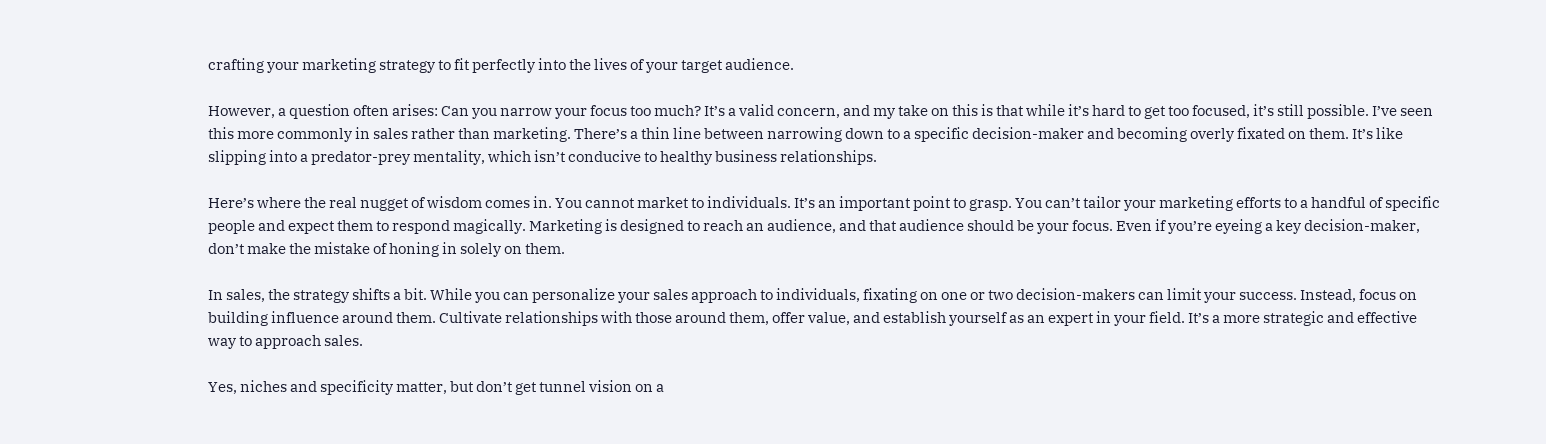crafting your marketing strategy to fit perfectly into the lives of your target audience.

However, a question often arises: Can you narrow your focus too much? It’s a valid concern, and my take on this is that while it’s hard to get too focused, it’s still possible. I’ve seen this more commonly in sales rather than marketing. There’s a thin line between narrowing down to a specific decision-maker and becoming overly fixated on them. It’s like slipping into a predator-prey mentality, which isn’t conducive to healthy business relationships.

Here’s where the real nugget of wisdom comes in. You cannot market to individuals. It’s an important point to grasp. You can’t tailor your marketing efforts to a handful of specific people and expect them to respond magically. Marketing is designed to reach an audience, and that audience should be your focus. Even if you’re eyeing a key decision-maker, don’t make the mistake of honing in solely on them.

In sales, the strategy shifts a bit. While you can personalize your sales approach to individuals, fixating on one or two decision-makers can limit your success. Instead, focus on building influence around them. Cultivate relationships with those around them, offer value, and establish yourself as an expert in your field. It’s a more strategic and effective way to approach sales.

Yes, niches and specificity matter, but don’t get tunnel vision on a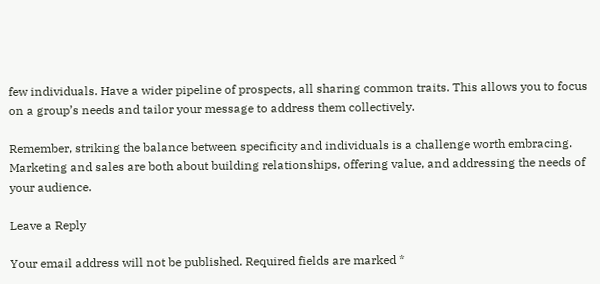few individuals. Have a wider pipeline of prospects, all sharing common traits. This allows you to focus on a group’s needs and tailor your message to address them collectively.

Remember, striking the balance between specificity and individuals is a challenge worth embracing. Marketing and sales are both about building relationships, offering value, and addressing the needs of your audience.

Leave a Reply

Your email address will not be published. Required fields are marked *